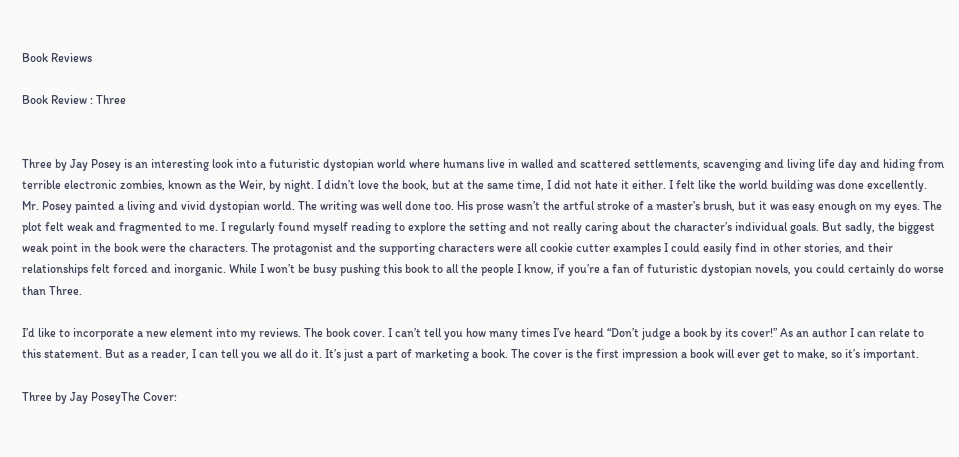Book Reviews

Book Review : Three


Three by Jay Posey is an interesting look into a futuristic dystopian world where humans live in walled and scattered settlements, scavenging and living life day and hiding from terrible electronic zombies, known as the Weir, by night. I didn’t love the book, but at the same time, I did not hate it either. I felt like the world building was done excellently. Mr. Posey painted a living and vivid dystopian world. The writing was well done too. His prose wasn’t the artful stroke of a master’s brush, but it was easy enough on my eyes. The plot felt weak and fragmented to me. I regularly found myself reading to explore the setting and not really caring about the character’s individual goals. But sadly, the biggest weak point in the book were the characters. The protagonist and the supporting characters were all cookie cutter examples I could easily find in other stories, and their relationships felt forced and inorganic. While I won’t be busy pushing this book to all the people I know, if you’re a fan of futuristic dystopian novels, you could certainly do worse than Three.

I’d like to incorporate a new element into my reviews. The book cover. I can’t tell you how many times I’ve heard “Don’t judge a book by its cover!” As an author I can relate to this statement. But as a reader, I can tell you we all do it. It’s just a part of marketing a book. The cover is the first impression a book will ever get to make, so it’s important.

Three by Jay PoseyThe Cover: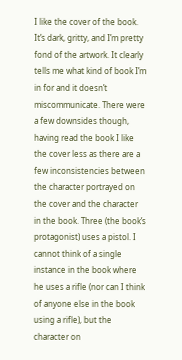I like the cover of the book. It’s dark, gritty, and I’m pretty fond of the artwork. It clearly tells me what kind of book I’m in for and it doesn’t miscommunicate. There were a few downsides though, having read the book I like the cover less as there are a few inconsistencies between the character portrayed on the cover and the character in the book. Three (the book’s protagonist) uses a pistol. I cannot think of a single instance in the book where he uses a rifle (nor can I think of anyone else in the book using a rifle), but the character on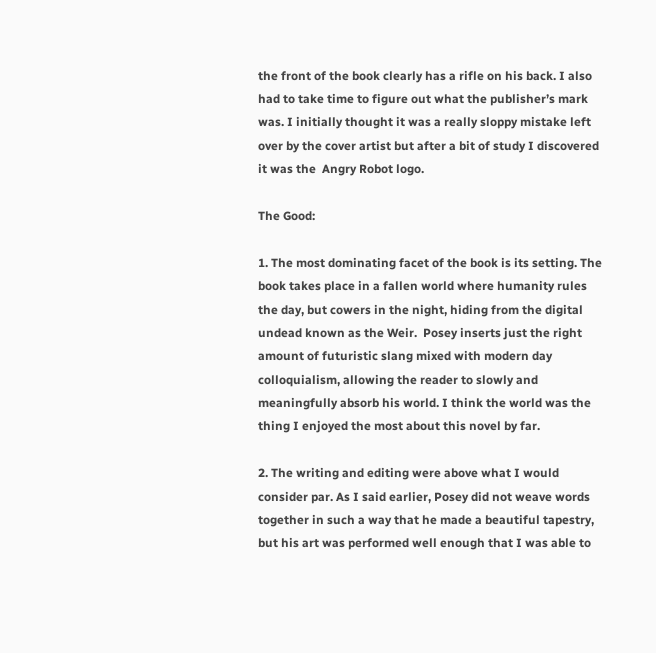the front of the book clearly has a rifle on his back. I also had to take time to figure out what the publisher’s mark was. I initially thought it was a really sloppy mistake left over by the cover artist but after a bit of study I discovered it was the  Angry Robot logo.

The Good:

1. The most dominating facet of the book is its setting. The book takes place in a fallen world where humanity rules the day, but cowers in the night, hiding from the digital undead known as the Weir.  Posey inserts just the right amount of futuristic slang mixed with modern day colloquialism, allowing the reader to slowly and meaningfully absorb his world. I think the world was the thing I enjoyed the most about this novel by far.

2. The writing and editing were above what I would consider par. As I said earlier, Posey did not weave words together in such a way that he made a beautiful tapestry, but his art was performed well enough that I was able to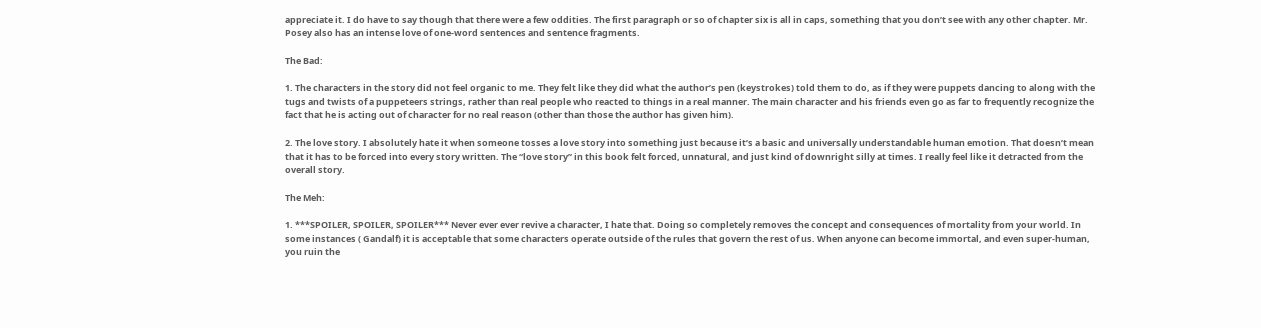appreciate it. I do have to say though that there were a few oddities. The first paragraph or so of chapter six is all in caps, something that you don’t see with any other chapter. Mr. Posey also has an intense love of one-word sentences and sentence fragments.

The Bad:

1. The characters in the story did not feel organic to me. They felt like they did what the author’s pen (keystrokes) told them to do, as if they were puppets dancing to along with the tugs and twists of a puppeteers strings, rather than real people who reacted to things in a real manner. The main character and his friends even go as far to frequently recognize the fact that he is acting out of character for no real reason (other than those the author has given him).

2. The love story. I absolutely hate it when someone tosses a love story into something just because it’s a basic and universally understandable human emotion. That doesn’t mean that it has to be forced into every story written. The “love story” in this book felt forced, unnatural, and just kind of downright silly at times. I really feel like it detracted from the overall story.

The Meh:

1. ***SPOILER, SPOILER, SPOILER*** Never ever ever revive a character, I hate that. Doing so completely removes the concept and consequences of mortality from your world. In some instances ( Gandalf) it is acceptable that some characters operate outside of the rules that govern the rest of us. When anyone can become immortal, and even super-human, you ruin the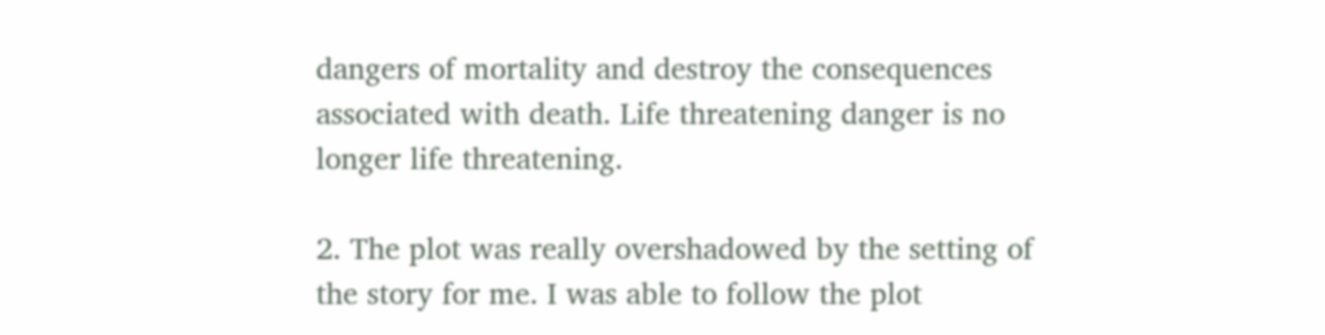dangers of mortality and destroy the consequences associated with death. Life threatening danger is no longer life threatening.

2. The plot was really overshadowed by the setting of the story for me. I was able to follow the plot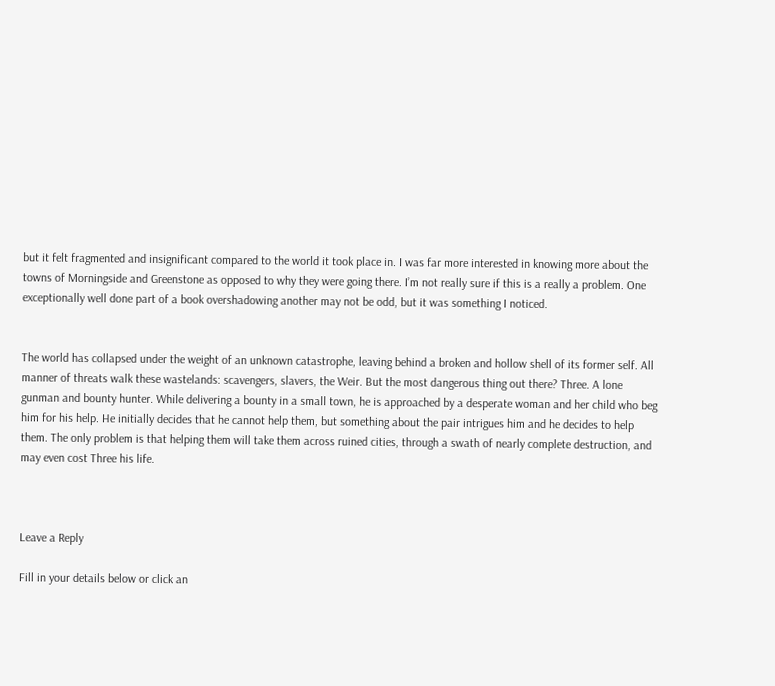but it felt fragmented and insignificant compared to the world it took place in. I was far more interested in knowing more about the towns of Morningside and Greenstone as opposed to why they were going there. I’m not really sure if this is a really a problem. One exceptionally well done part of a book overshadowing another may not be odd, but it was something I noticed.


The world has collapsed under the weight of an unknown catastrophe, leaving behind a broken and hollow shell of its former self. All manner of threats walk these wastelands: scavengers, slavers, the Weir. But the most dangerous thing out there? Three. A lone gunman and bounty hunter. While delivering a bounty in a small town, he is approached by a desperate woman and her child who beg him for his help. He initially decides that he cannot help them, but something about the pair intrigues him and he decides to help them. The only problem is that helping them will take them across ruined cities, through a swath of nearly complete destruction, and may even cost Three his life.



Leave a Reply

Fill in your details below or click an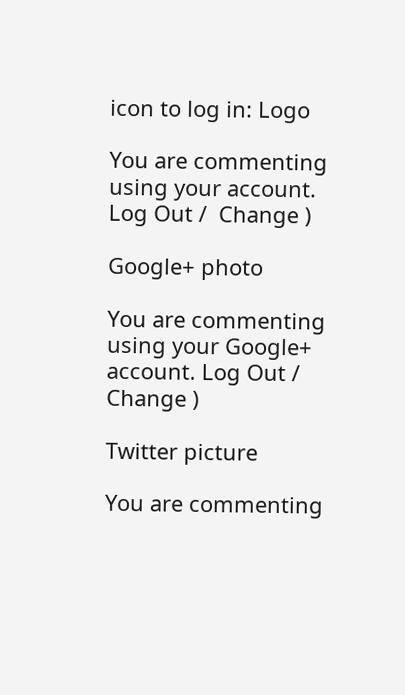icon to log in: Logo

You are commenting using your account. Log Out /  Change )

Google+ photo

You are commenting using your Google+ account. Log Out /  Change )

Twitter picture

You are commenting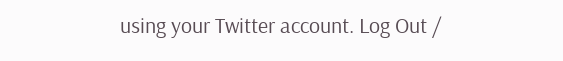using your Twitter account. Log Out /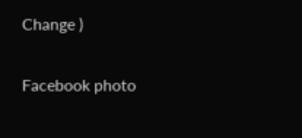Change )

Facebook photo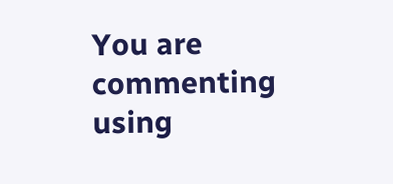You are commenting using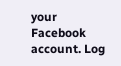your Facebook account. Log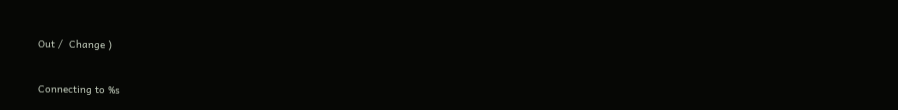Out /  Change )


Connecting to %s